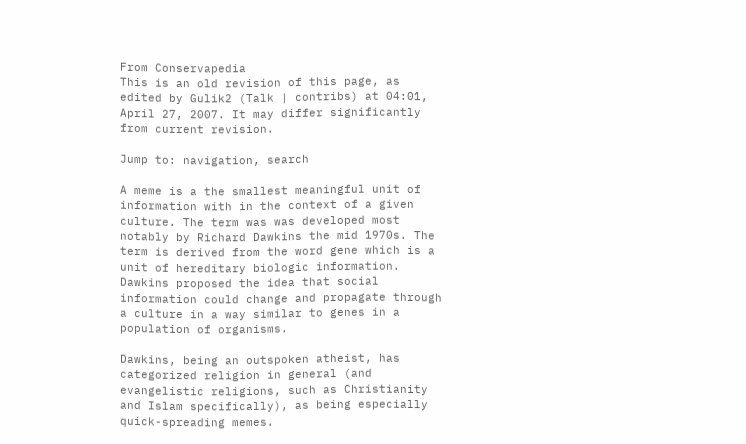From Conservapedia
This is an old revision of this page, as edited by Gulik2 (Talk | contribs) at 04:01, April 27, 2007. It may differ significantly from current revision.

Jump to: navigation, search

A meme is a the smallest meaningful unit of information with in the context of a given culture. The term was was developed most notably by Richard Dawkins the mid 1970s. The term is derived from the word gene which is a unit of hereditary biologic information. Dawkins proposed the idea that social information could change and propagate through a culture in a way similar to genes in a population of organisms.

Dawkins, being an outspoken atheist, has categorized religion in general (and evangelistic religions, such as Christianity and Islam specifically), as being especially quick-spreading memes.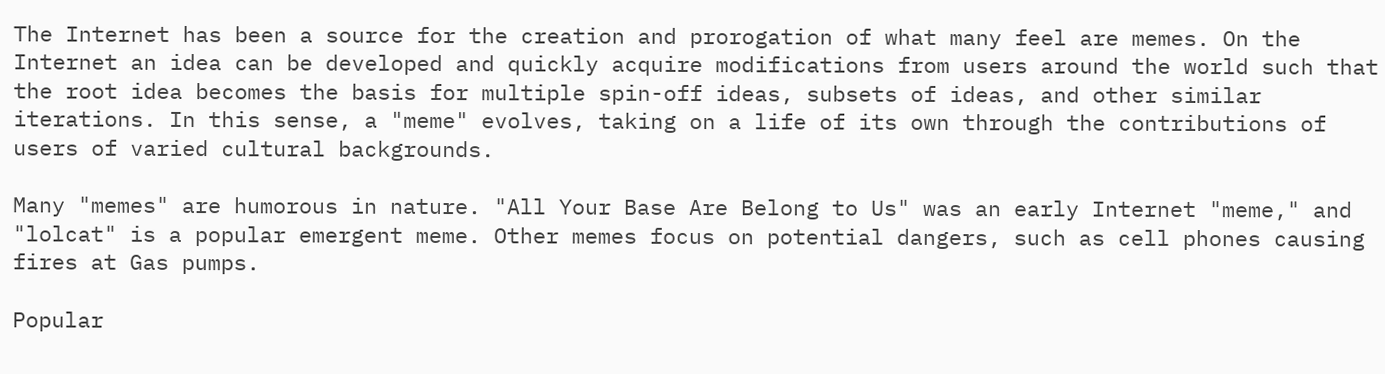The Internet has been a source for the creation and prorogation of what many feel are memes. On the Internet an idea can be developed and quickly acquire modifications from users around the world such that the root idea becomes the basis for multiple spin-off ideas, subsets of ideas, and other similar iterations. In this sense, a "meme" evolves, taking on a life of its own through the contributions of users of varied cultural backgrounds.

Many "memes" are humorous in nature. "All Your Base Are Belong to Us" was an early Internet "meme," and "lolcat" is a popular emergent meme. Other memes focus on potential dangers, such as cell phones causing fires at Gas pumps.

Popular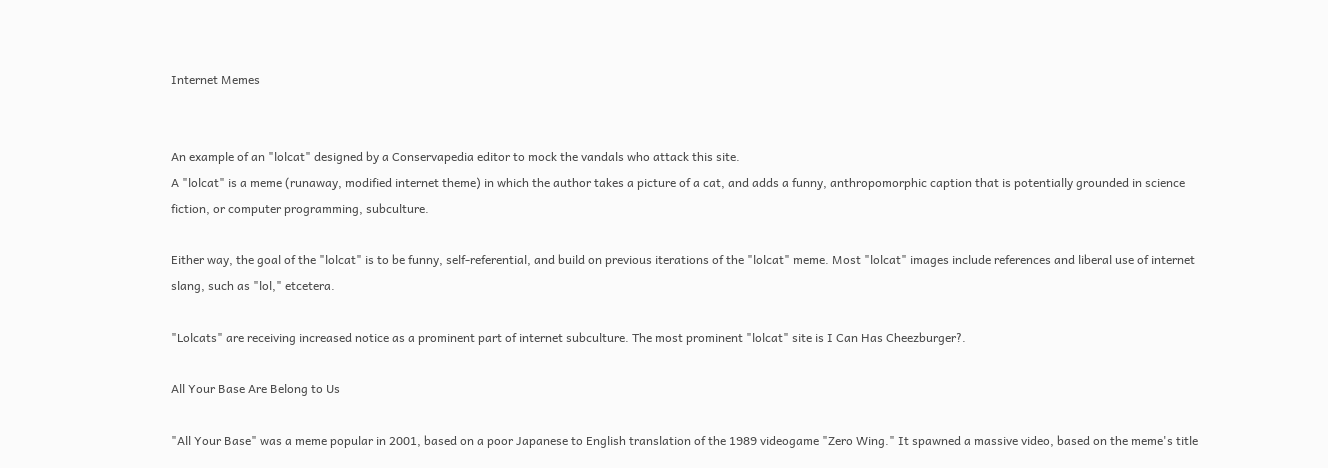Internet Memes


An example of an "lolcat" designed by a Conservapedia editor to mock the vandals who attack this site.
A "lolcat" is a meme (runaway, modified internet theme) in which the author takes a picture of a cat, and adds a funny, anthropomorphic caption that is potentially grounded in science fiction, or computer programming, subculture.

Either way, the goal of the "lolcat" is to be funny, self-referential, and build on previous iterations of the "lolcat" meme. Most "lolcat" images include references and liberal use of internet slang, such as "lol," etcetera.

"Lolcats" are receiving increased notice as a prominent part of internet subculture. The most prominent "lolcat" site is I Can Has Cheezburger?.

All Your Base Are Belong to Us

"All Your Base" was a meme popular in 2001, based on a poor Japanese to English translation of the 1989 videogame "Zero Wing." It spawned a massive video, based on the meme's title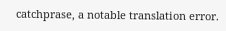catchprase, a notable translation error.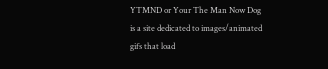YTMND or Your The Man Now Dog is a site dedicated to images/animated gifs that load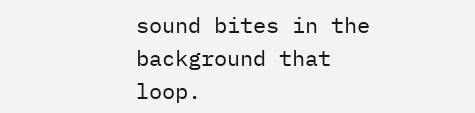sound bites in the background that loop.